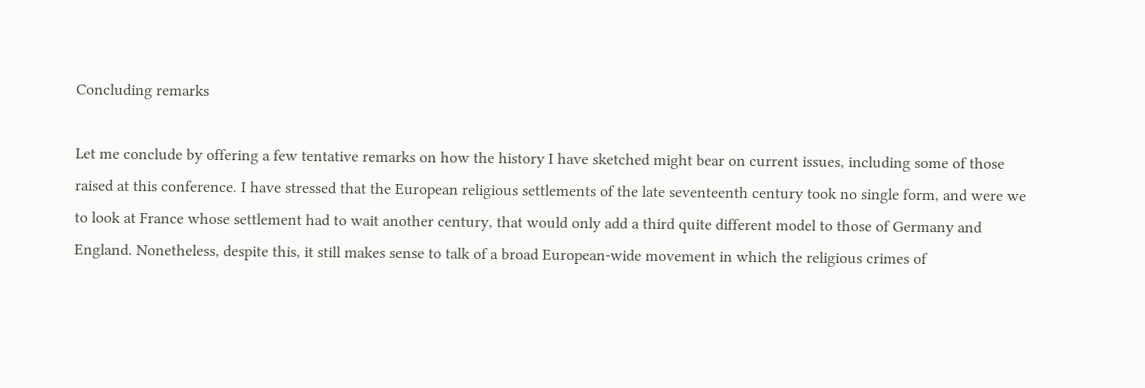Concluding remarks

Let me conclude by offering a few tentative remarks on how the history I have sketched might bear on current issues, including some of those raised at this conference. I have stressed that the European religious settlements of the late seventeenth century took no single form, and were we to look at France whose settlement had to wait another century, that would only add a third quite different model to those of Germany and England. Nonetheless, despite this, it still makes sense to talk of a broad European-wide movement in which the religious crimes of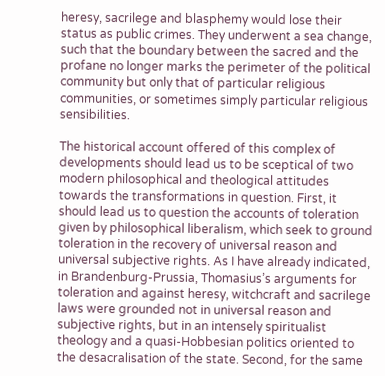heresy, sacrilege and blasphemy would lose their status as public crimes. They underwent a sea change, such that the boundary between the sacred and the profane no longer marks the perimeter of the political community but only that of particular religious communities, or sometimes simply particular religious sensibilities.

The historical account offered of this complex of developments should lead us to be sceptical of two modern philosophical and theological attitudes towards the transformations in question. First, it should lead us to question the accounts of toleration given by philosophical liberalism, which seek to ground toleration in the recovery of universal reason and universal subjective rights. As I have already indicated, in Brandenburg-Prussia, Thomasius’s arguments for toleration and against heresy, witchcraft and sacrilege laws were grounded not in universal reason and subjective rights, but in an intensely spiritualist theology and a quasi-Hobbesian politics oriented to the desacralisation of the state. Second, for the same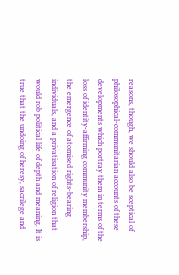reasons, though, we should also be sceptical of philosophical-communitarian accounts of these developments which portray them in terms of the loss of identity-affirming community membership, the emergence of atomised rights-bearing individuals, and a privatisation of religion that would rob political life of depth and meaning. It is true that the undoing of heresy, sacrilege and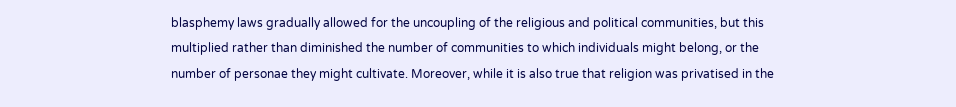blasphemy laws gradually allowed for the uncoupling of the religious and political communities, but this multiplied rather than diminished the number of communities to which individuals might belong, or the number of personae they might cultivate. Moreover, while it is also true that religion was privatised in the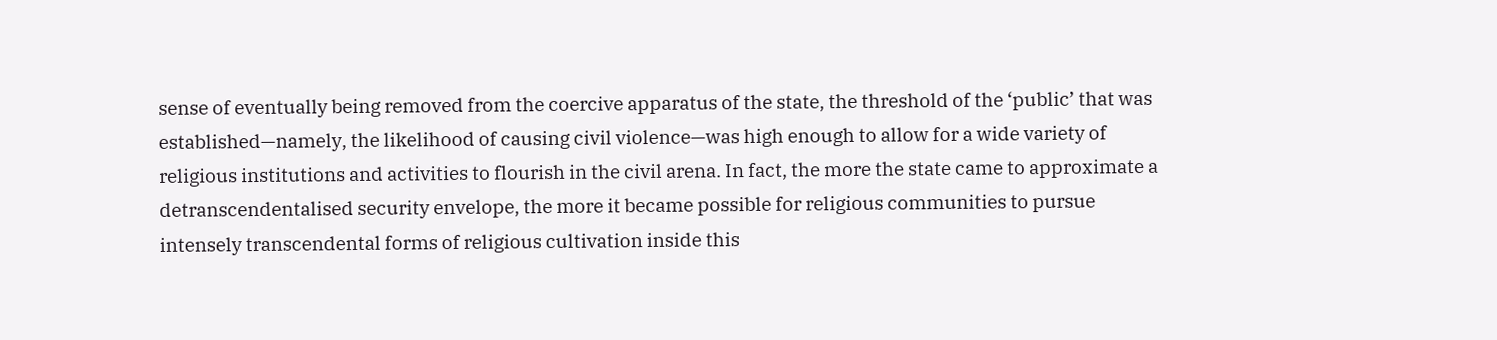sense of eventually being removed from the coercive apparatus of the state, the threshold of the ‘public’ that was established—namely, the likelihood of causing civil violence—was high enough to allow for a wide variety of religious institutions and activities to flourish in the civil arena. In fact, the more the state came to approximate a detranscendentalised security envelope, the more it became possible for religious communities to pursue intensely transcendental forms of religious cultivation inside this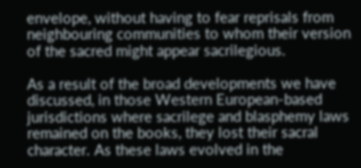envelope, without having to fear reprisals from neighbouring communities to whom their version of the sacred might appear sacrilegious.

As a result of the broad developments we have discussed, in those Western European-based jurisdictions where sacrilege and blasphemy laws remained on the books, they lost their sacral character. As these laws evolved in the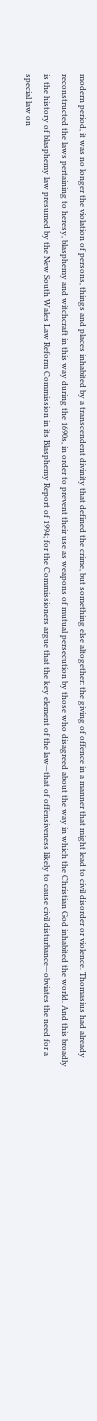modern period, it was no longer the violation of persons, things and places inhabited by a transcendent divinity that defined the crime, but something else altogether: the giving of offence in a manner that might lead to civil disorder or violence. Thomasius had already reconstructed the laws pertaining to heresy, blasphemy and witchcraft in this way during the 1690s, in order to prevent their use as weapons of mutual persecution by those who disagreed about the way in which the Christian God inhabited the world. And this broadly is the history of blasphemy law presumed by the New South Wales Law Reform Commission in its Blasphemy Report of 1994; for the Commissioners argue that the key element of the law—that of offensiveness likely to cause civil disturbance—obviates the need for a special law on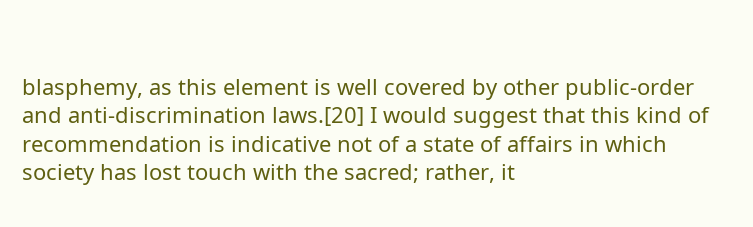blasphemy, as this element is well covered by other public-order and anti-discrimination laws.[20] I would suggest that this kind of recommendation is indicative not of a state of affairs in which society has lost touch with the sacred; rather, it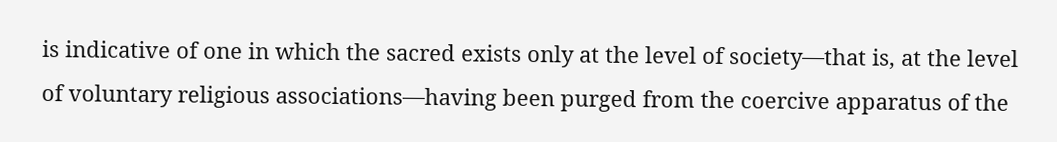is indicative of one in which the sacred exists only at the level of society—that is, at the level of voluntary religious associations—having been purged from the coercive apparatus of the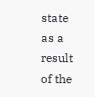state as a result of the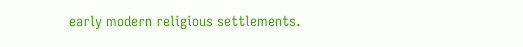early modern religious settlements.